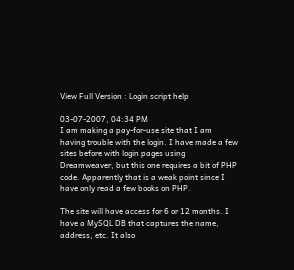View Full Version : Login script help

03-07-2007, 04:34 PM
I am making a pay-for-use site that I am having trouble with the login. I have made a few sites before with login pages using Dreamweaver, but this one requires a bit of PHP code. Apparently that is a weak point since I have only read a few books on PHP.

The site will have access for 6 or 12 months. I have a MySQL DB that captures the name, address, etc. It also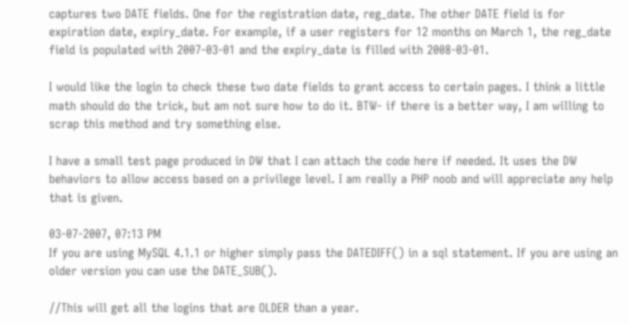captures two DATE fields. One for the registration date, reg_date. The other DATE field is for expiration date, expiry_date. For example, if a user registers for 12 months on March 1, the reg_date field is populated with 2007-03-01 and the expiry_date is filled with 2008-03-01.

I would like the login to check these two date fields to grant access to certain pages. I think a little math should do the trick, but am not sure how to do it. BTW- if there is a better way, I am willing to scrap this method and try something else.

I have a small test page produced in DW that I can attach the code here if needed. It uses the DW behaviors to allow access based on a privilege level. I am really a PHP noob and will appreciate any help that is given.

03-07-2007, 07:13 PM
If you are using MySQL 4.1.1 or higher simply pass the DATEDIFF() in a sql statement. If you are using an older version you can use the DATE_SUB().

//This will get all the logins that are OLDER than a year.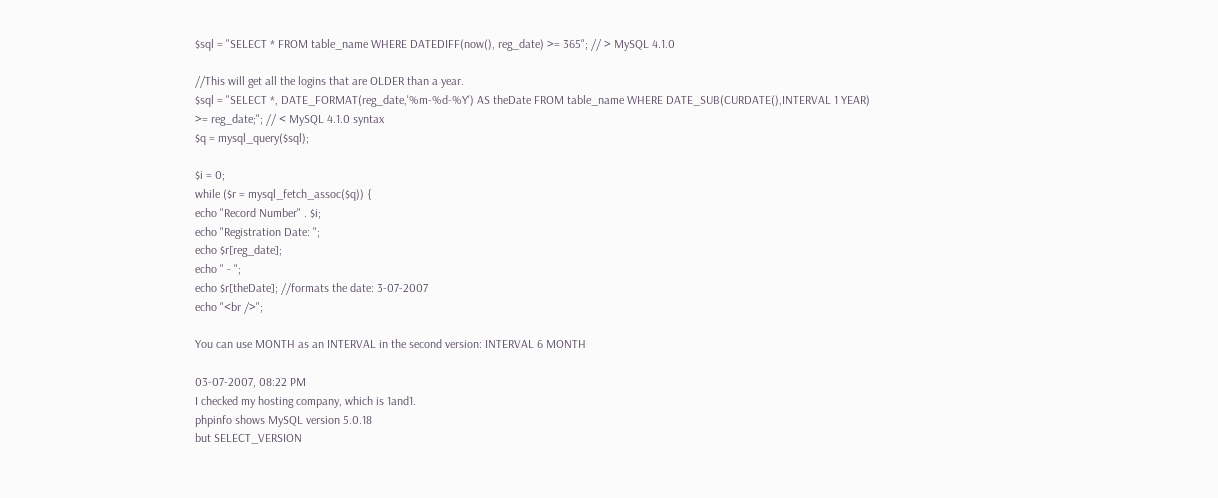$sql = "SELECT * FROM table_name WHERE DATEDIFF(now(), reg_date) >= 365"; // > MySQL 4.1.0

//This will get all the logins that are OLDER than a year.
$sql = "SELECT *, DATE_FORMAT(reg_date,'%m-%d-%Y') AS theDate FROM table_name WHERE DATE_SUB(CURDATE(),INTERVAL 1 YEAR) >= reg_date;"; // < MySQL 4.1.0 syntax
$q = mysql_query($sql);

$i = 0;
while ($r = mysql_fetch_assoc($q)) {
echo "Record Number" . $i;
echo "Registration Date: ";
echo $r[reg_date];
echo " - ";
echo $r[theDate]; //formats the date: 3-07-2007
echo "<br />";

You can use MONTH as an INTERVAL in the second version: INTERVAL 6 MONTH

03-07-2007, 08:22 PM
I checked my hosting company, which is 1and1.
phpinfo shows MySQL version 5.0.18
but SELECT_VERSION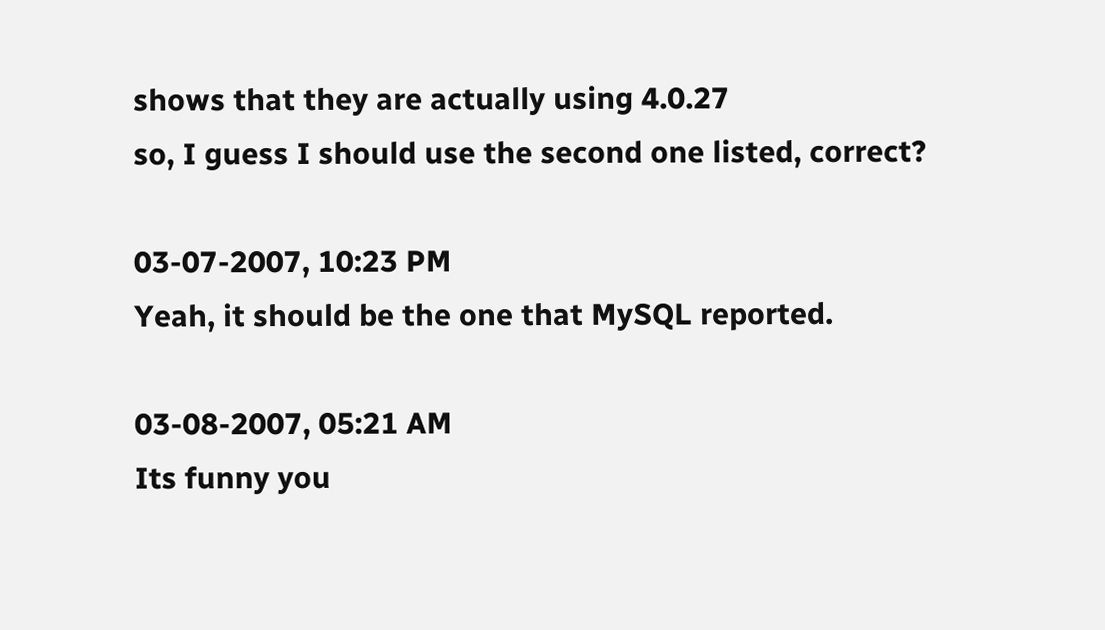shows that they are actually using 4.0.27
so, I guess I should use the second one listed, correct?

03-07-2007, 10:23 PM
Yeah, it should be the one that MySQL reported.

03-08-2007, 05:21 AM
Its funny you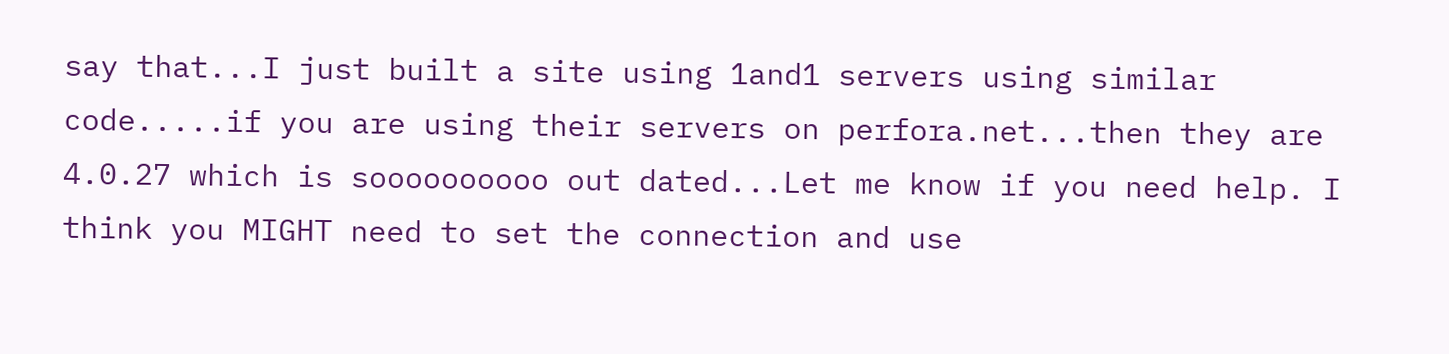say that...I just built a site using 1and1 servers using similar code.....if you are using their servers on perfora.net...then they are 4.0.27 which is soooooooooo out dated...Let me know if you need help. I think you MIGHT need to set the connection and use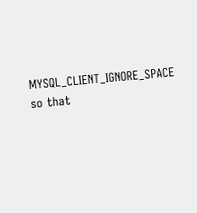MYSQL_CLIENT_IGNORE_SPACE so that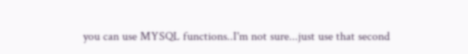you can use MYSQL functions..I'm not sure...just use that second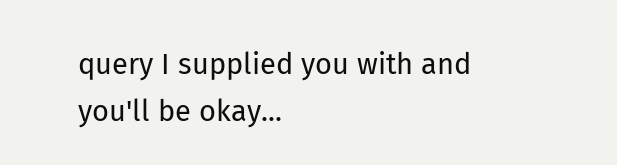query I supplied you with and you'll be okay...